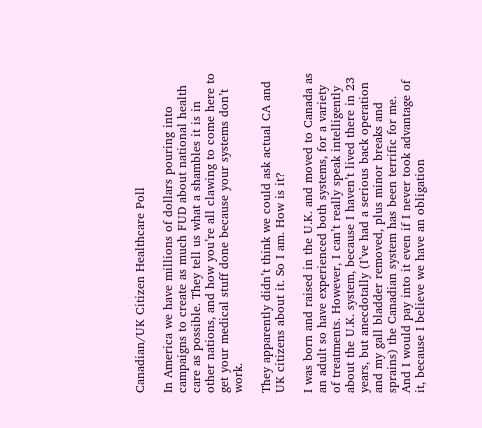Canadian/UK Citizen Healthcare Poll

In America we have millions of dollars pouring into campaigns to create as much FUD about national health care as possible. They tell us what a shambles it is in other nations, and how you’re all clawing to come here to get your medical stuff done because your systems don’t work.

They apparently didn’t think we could ask actual CA and UK citizens about it. So I am. How is it?

I was born and raised in the U.K. and moved to Canada as an adult so have experienced both systems, for a variety of treatments. However, I can’t really speak intelligently about the U.K. system, because I haven’t lived there in 23 years, but anecdotally (I’ve had a serious back operation and my gall bladder removed, plus minor breaks and sprains) the Canadian system has been terrific for me. And I would pay into it even if I never took advantage of it, because I believe we have an obligation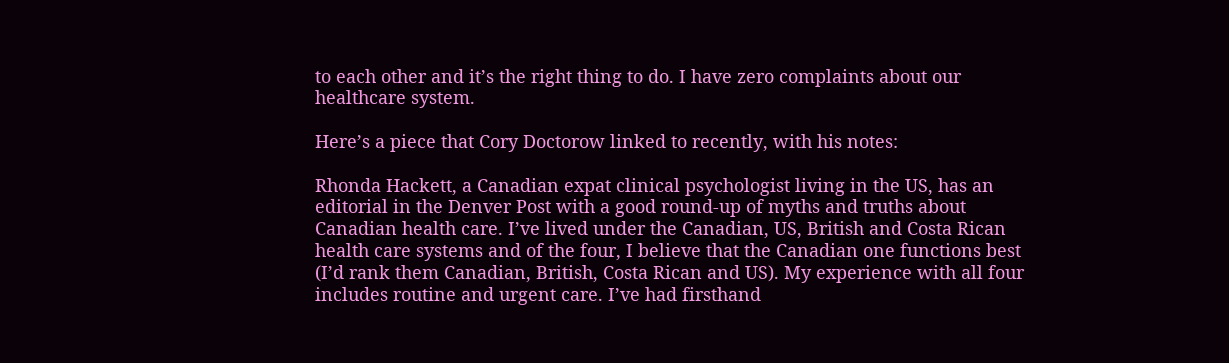to each other and it’s the right thing to do. I have zero complaints about our healthcare system.

Here’s a piece that Cory Doctorow linked to recently, with his notes:

Rhonda Hackett, a Canadian expat clinical psychologist living in the US, has an editorial in the Denver Post with a good round-up of myths and truths about Canadian health care. I’ve lived under the Canadian, US, British and Costa Rican health care systems and of the four, I believe that the Canadian one functions best (I’d rank them Canadian, British, Costa Rican and US). My experience with all four includes routine and urgent care. I’ve had firsthand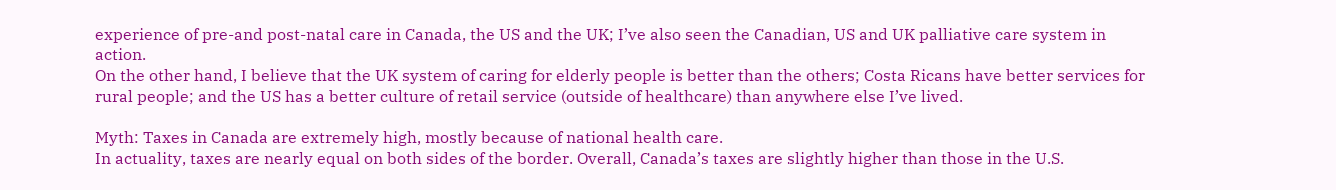experience of pre-and post-natal care in Canada, the US and the UK; I’ve also seen the Canadian, US and UK palliative care system in action.
On the other hand, I believe that the UK system of caring for elderly people is better than the others; Costa Ricans have better services for rural people; and the US has a better culture of retail service (outside of healthcare) than anywhere else I’ve lived.

Myth: Taxes in Canada are extremely high, mostly because of national health care.
In actuality, taxes are nearly equal on both sides of the border. Overall, Canada’s taxes are slightly higher than those in the U.S.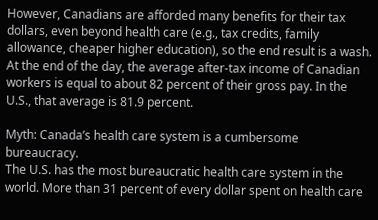However, Canadians are afforded many benefits for their tax dollars, even beyond health care (e.g., tax credits, family allowance, cheaper higher education), so the end result is a wash. At the end of the day, the average after-tax income of Canadian workers is equal to about 82 percent of their gross pay. In the U.S., that average is 81.9 percent.

Myth: Canada’s health care system is a cumbersome bureaucracy.
The U.S. has the most bureaucratic health care system in the world. More than 31 percent of every dollar spent on health care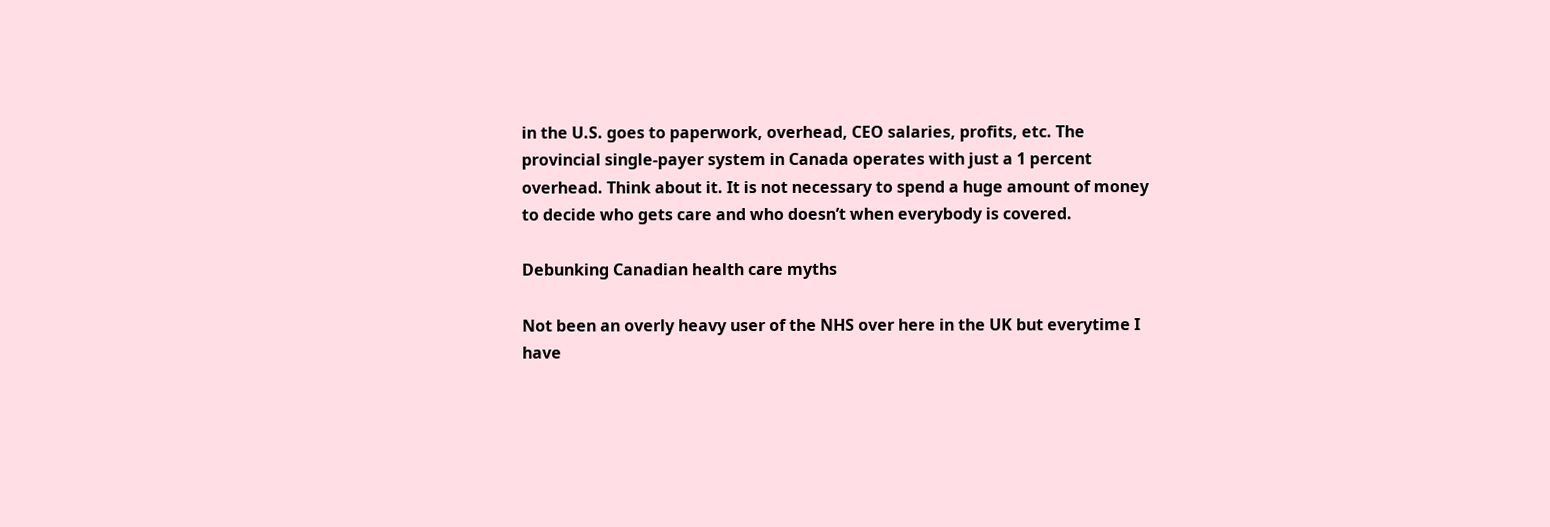in the U.S. goes to paperwork, overhead, CEO salaries, profits, etc. The provincial single-payer system in Canada operates with just a 1 percent overhead. Think about it. It is not necessary to spend a huge amount of money to decide who gets care and who doesn’t when everybody is covered.

Debunking Canadian health care myths

Not been an overly heavy user of the NHS over here in the UK but everytime I have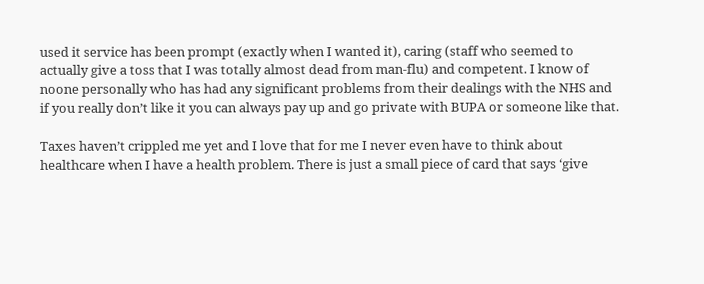used it service has been prompt (exactly when I wanted it), caring (staff who seemed to actually give a toss that I was totally almost dead from man-flu) and competent. I know of noone personally who has had any significant problems from their dealings with the NHS and if you really don’t like it you can always pay up and go private with BUPA or someone like that.

Taxes haven’t crippled me yet and I love that for me I never even have to think about healthcare when I have a health problem. There is just a small piece of card that says ‘give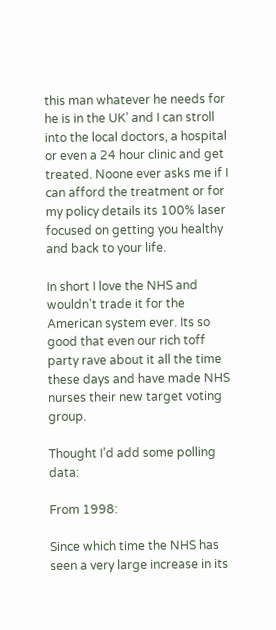this man whatever he needs for he is in the UK’ and I can stroll into the local doctors, a hospital or even a 24 hour clinic and get treated. Noone ever asks me if I can afford the treatment or for my policy details its 100% laser focused on getting you healthy and back to your life.

In short I love the NHS and wouldn’t trade it for the American system ever. Its so good that even our rich toff party rave about it all the time these days and have made NHS nurses their new target voting group.

Thought I’d add some polling data:

From 1998:

Since which time the NHS has seen a very large increase in its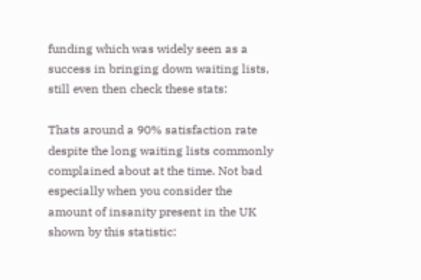funding which was widely seen as a success in bringing down waiting lists, still even then check these stats:

Thats around a 90% satisfaction rate despite the long waiting lists commonly complained about at the time. Not bad especially when you consider the amount of insanity present in the UK shown by this statistic: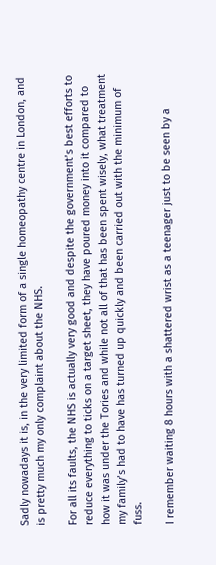Sadly nowadays it is, in the very limited form of a single homeopathy centre in London, and is pretty much my only complaint about the NHS.

For all its faults, the NHS is actually very good and despite the government’s best efforts to reduce everything to ticks on a target sheet, they have poured money into it compared to how it was under the Tories and while not all of that has been spent wisely, what treatment my family’s had to have has turned up quickly and been carried out with the minimum of fuss.

I remember waiting 8 hours with a shattered wrist as a teenager just to be seen by a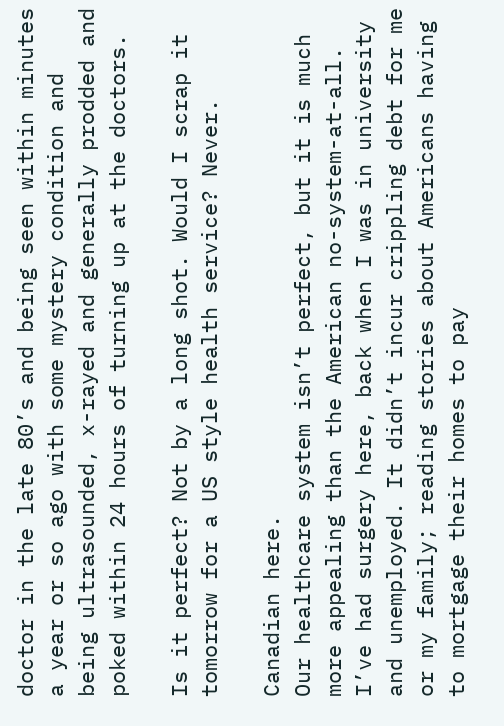doctor in the late 80’s and being seen within minutes a year or so ago with some mystery condition and being ultrasounded, x-rayed and generally prodded and poked within 24 hours of turning up at the doctors.

Is it perfect? Not by a long shot. Would I scrap it tomorrow for a US style health service? Never.

Canadian here.
Our healthcare system isn’t perfect, but it is much more appealing than the American no-system-at-all. I’ve had surgery here, back when I was in university and unemployed. It didn’t incur crippling debt for me or my family; reading stories about Americans having to mortgage their homes to pay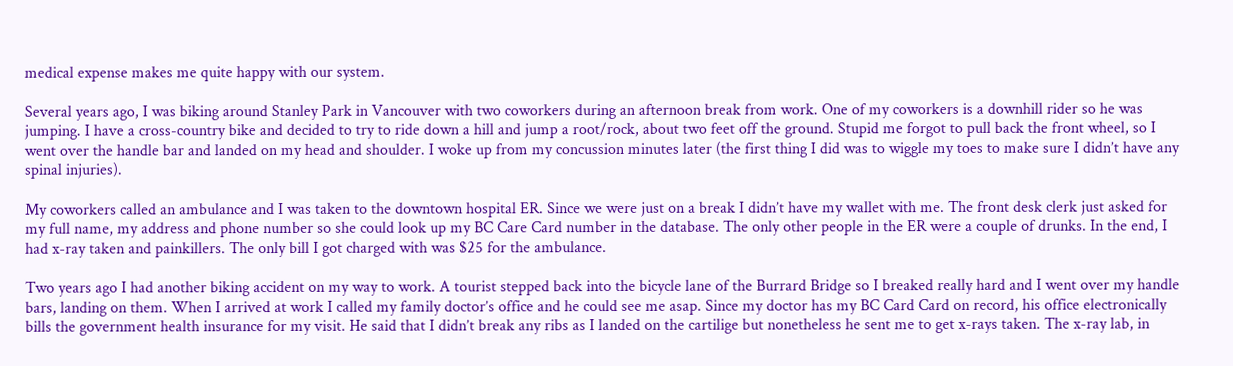medical expense makes me quite happy with our system.

Several years ago, I was biking around Stanley Park in Vancouver with two coworkers during an afternoon break from work. One of my coworkers is a downhill rider so he was jumping. I have a cross-country bike and decided to try to ride down a hill and jump a root/rock, about two feet off the ground. Stupid me forgot to pull back the front wheel, so I went over the handle bar and landed on my head and shoulder. I woke up from my concussion minutes later (the first thing I did was to wiggle my toes to make sure I didn’t have any spinal injuries).

My coworkers called an ambulance and I was taken to the downtown hospital ER. Since we were just on a break I didn’t have my wallet with me. The front desk clerk just asked for my full name, my address and phone number so she could look up my BC Care Card number in the database. The only other people in the ER were a couple of drunks. In the end, I had x-ray taken and painkillers. The only bill I got charged with was $25 for the ambulance.

Two years ago I had another biking accident on my way to work. A tourist stepped back into the bicycle lane of the Burrard Bridge so I breaked really hard and I went over my handle bars, landing on them. When I arrived at work I called my family doctor’s office and he could see me asap. Since my doctor has my BC Card Card on record, his office electronically bills the government health insurance for my visit. He said that I didn’t break any ribs as I landed on the cartilige but nonetheless he sent me to get x-rays taken. The x-ray lab, in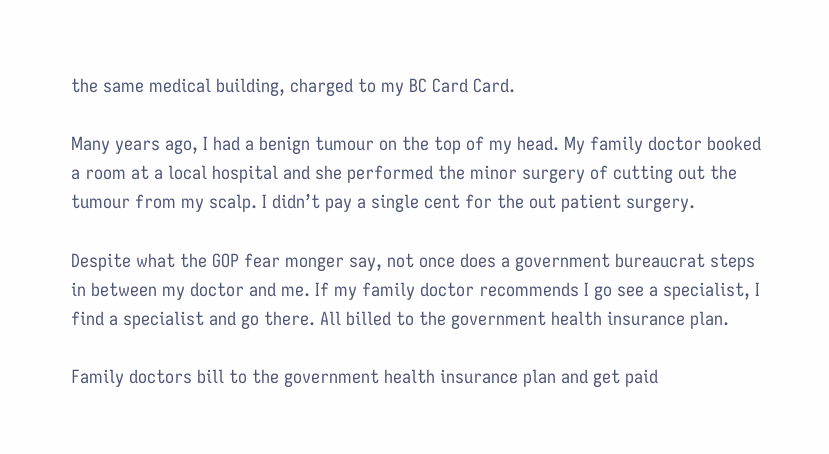the same medical building, charged to my BC Card Card.

Many years ago, I had a benign tumour on the top of my head. My family doctor booked a room at a local hospital and she performed the minor surgery of cutting out the tumour from my scalp. I didn’t pay a single cent for the out patient surgery.

Despite what the GOP fear monger say, not once does a government bureaucrat steps in between my doctor and me. If my family doctor recommends I go see a specialist, I find a specialist and go there. All billed to the government health insurance plan.

Family doctors bill to the government health insurance plan and get paid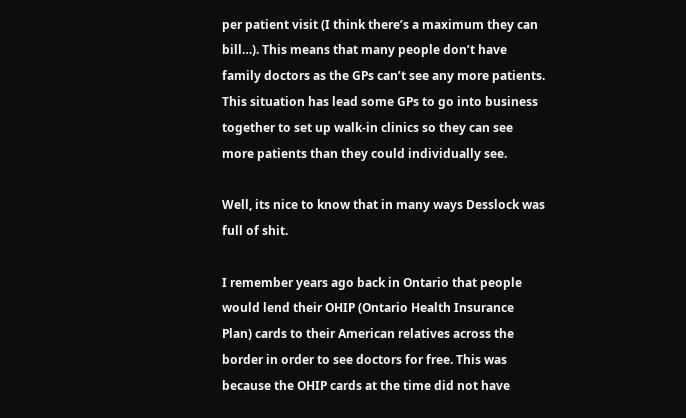per patient visit (I think there’s a maximum they can bill…). This means that many people don’t have family doctors as the GPs can’t see any more patients. This situation has lead some GPs to go into business together to set up walk-in clinics so they can see more patients than they could individually see.

Well, its nice to know that in many ways Desslock was full of shit.

I remember years ago back in Ontario that people would lend their OHIP (Ontario Health Insurance Plan) cards to their American relatives across the border in order to see doctors for free. This was because the OHIP cards at the time did not have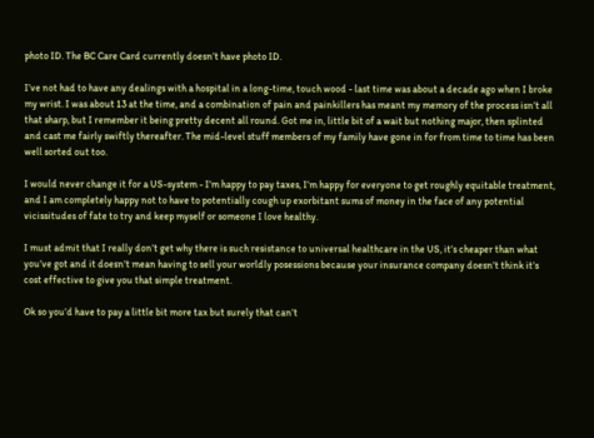photo ID. The BC Care Card currently doesn’t have photo ID.

I’ve not had to have any dealings with a hospital in a long-time, touch wood - last time was about a decade ago when I broke my wrist. I was about 13 at the time, and a combination of pain and painkillers has meant my memory of the process isn’t all that sharp, but I remember it being pretty decent all round. Got me in, little bit of a wait but nothing major, then splinted and cast me fairly swiftly thereafter. The mid-level stuff members of my family have gone in for from time to time has been well sorted out too.

I would never change it for a US-system - I’m happy to pay taxes, I’m happy for everyone to get roughly equitable treatment, and I am completely happy not to have to potentially cough up exorbitant sums of money in the face of any potential vicissitudes of fate to try and keep myself or someone I love healthy.

I must admit that I really don’t get why there is such resistance to universal healthcare in the US, it’s cheaper than what you’ve got and it doesn’t mean having to sell your worldly posessions because your insurance company doesn’t think it’s cost effective to give you that simple treatment.

Ok so you’d have to pay a little bit more tax but surely that can’t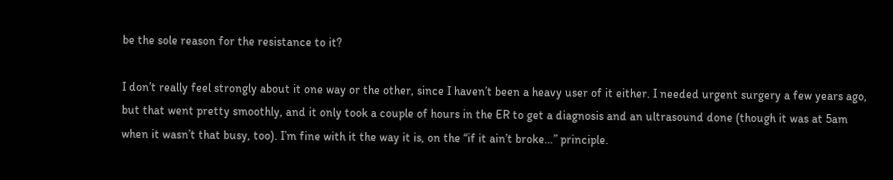be the sole reason for the resistance to it?

I don’t really feel strongly about it one way or the other, since I haven’t been a heavy user of it either. I needed urgent surgery a few years ago, but that went pretty smoothly, and it only took a couple of hours in the ER to get a diagnosis and an ultrasound done (though it was at 5am when it wasn’t that busy, too). I’m fine with it the way it is, on the “if it ain’t broke…” principle.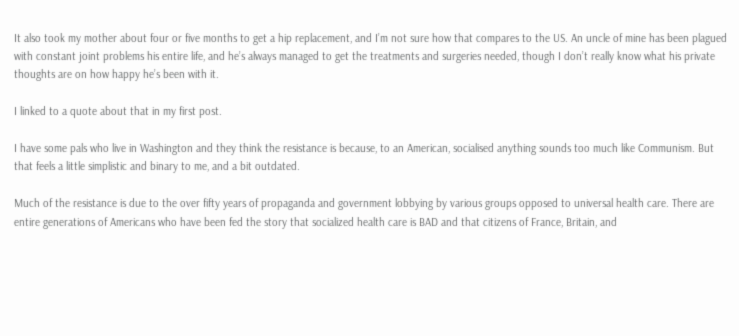It also took my mother about four or five months to get a hip replacement, and I’m not sure how that compares to the US. An uncle of mine has been plagued with constant joint problems his entire life, and he’s always managed to get the treatments and surgeries needed, though I don’t really know what his private thoughts are on how happy he’s been with it.

I linked to a quote about that in my first post.

I have some pals who live in Washington and they think the resistance is because, to an American, socialised anything sounds too much like Communism. But that feels a little simplistic and binary to me, and a bit outdated.

Much of the resistance is due to the over fifty years of propaganda and government lobbying by various groups opposed to universal health care. There are entire generations of Americans who have been fed the story that socialized health care is BAD and that citizens of France, Britain, and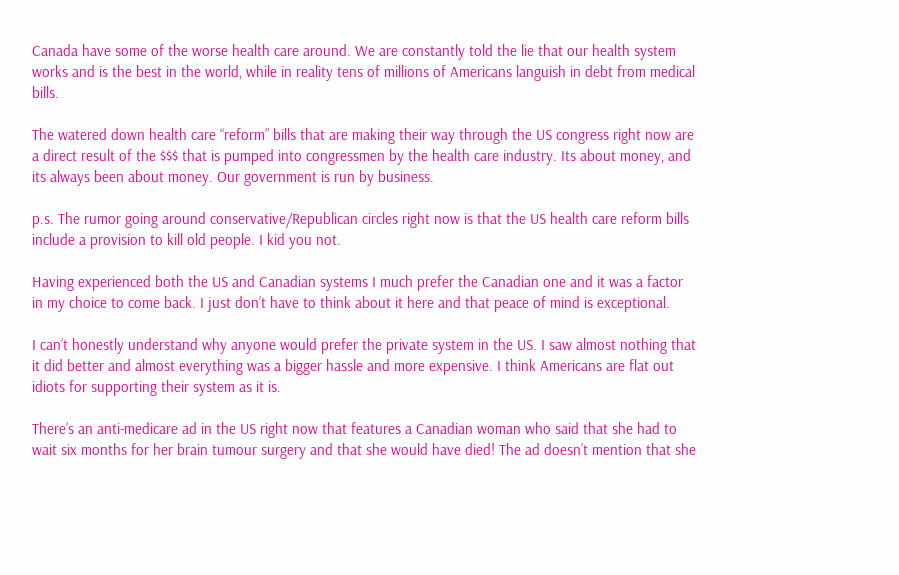Canada have some of the worse health care around. We are constantly told the lie that our health system works and is the best in the world, while in reality tens of millions of Americans languish in debt from medical bills.

The watered down health care “reform” bills that are making their way through the US congress right now are a direct result of the $$$ that is pumped into congressmen by the health care industry. Its about money, and its always been about money. Our government is run by business.

p.s. The rumor going around conservative/Republican circles right now is that the US health care reform bills include a provision to kill old people. I kid you not.

Having experienced both the US and Canadian systems I much prefer the Canadian one and it was a factor in my choice to come back. I just don’t have to think about it here and that peace of mind is exceptional.

I can’t honestly understand why anyone would prefer the private system in the US. I saw almost nothing that it did better and almost everything was a bigger hassle and more expensive. I think Americans are flat out idiots for supporting their system as it is.

There’s an anti-medicare ad in the US right now that features a Canadian woman who said that she had to wait six months for her brain tumour surgery and that she would have died! The ad doesn’t mention that she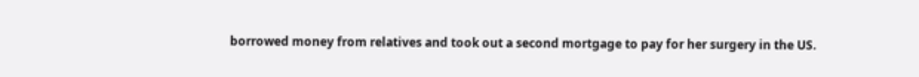borrowed money from relatives and took out a second mortgage to pay for her surgery in the US.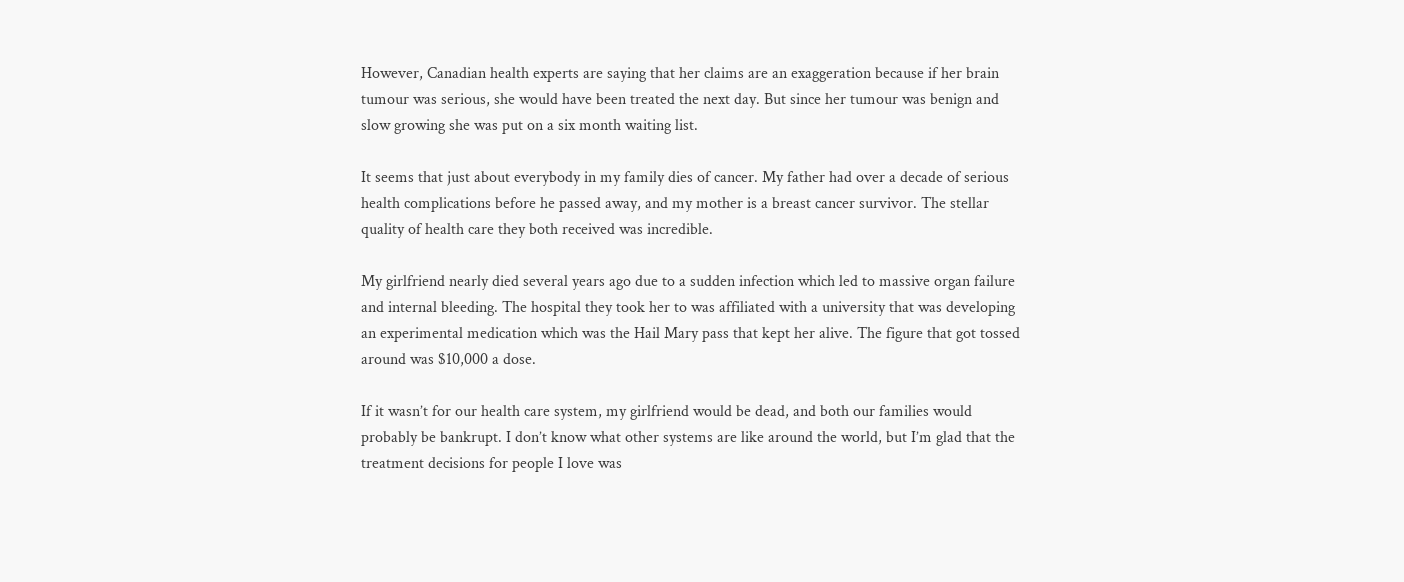However, Canadian health experts are saying that her claims are an exaggeration because if her brain tumour was serious, she would have been treated the next day. But since her tumour was benign and slow growing she was put on a six month waiting list.

It seems that just about everybody in my family dies of cancer. My father had over a decade of serious health complications before he passed away, and my mother is a breast cancer survivor. The stellar quality of health care they both received was incredible.

My girlfriend nearly died several years ago due to a sudden infection which led to massive organ failure and internal bleeding. The hospital they took her to was affiliated with a university that was developing an experimental medication which was the Hail Mary pass that kept her alive. The figure that got tossed around was $10,000 a dose.

If it wasn’t for our health care system, my girlfriend would be dead, and both our families would probably be bankrupt. I don’t know what other systems are like around the world, but I’m glad that the treatment decisions for people I love was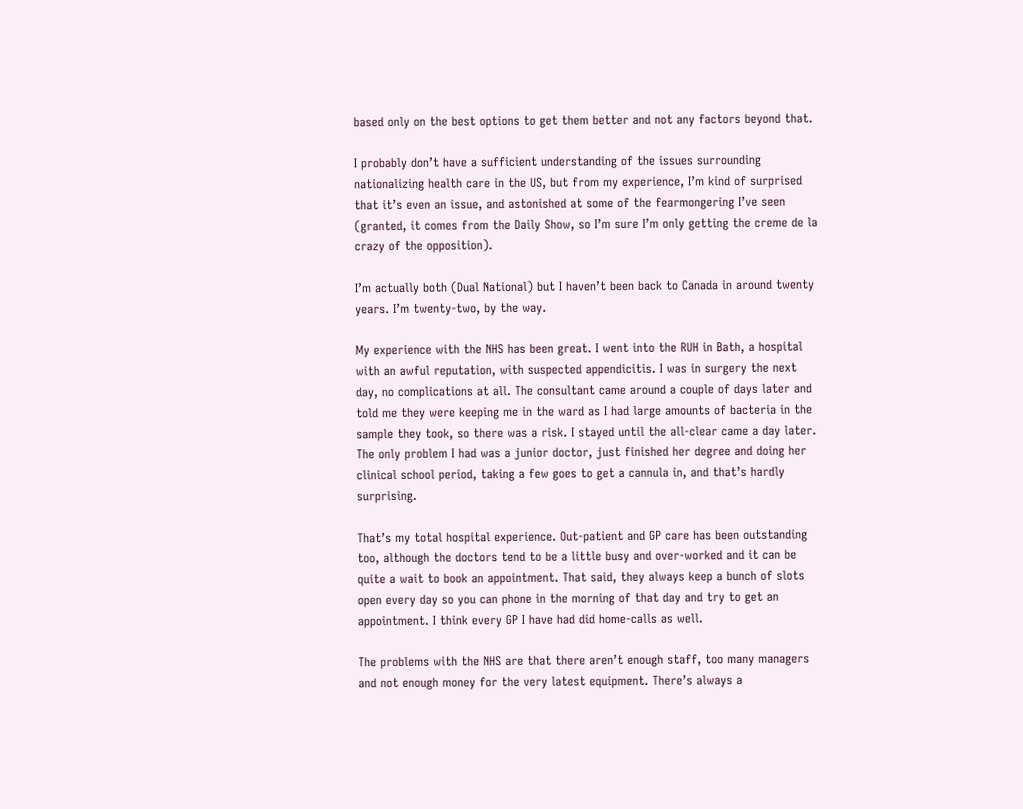based only on the best options to get them better and not any factors beyond that.

I probably don’t have a sufficient understanding of the issues surrounding nationalizing health care in the US, but from my experience, I’m kind of surprised that it’s even an issue, and astonished at some of the fearmongering I’ve seen (granted, it comes from the Daily Show, so I’m sure I’m only getting the creme de la crazy of the opposition).

I’m actually both (Dual National) but I haven’t been back to Canada in around twenty years. I’m twenty-two, by the way.

My experience with the NHS has been great. I went into the RUH in Bath, a hospital with an awful reputation, with suspected appendicitis. I was in surgery the next day, no complications at all. The consultant came around a couple of days later and told me they were keeping me in the ward as I had large amounts of bacteria in the sample they took, so there was a risk. I stayed until the all-clear came a day later. The only problem I had was a junior doctor, just finished her degree and doing her clinical school period, taking a few goes to get a cannula in, and that’s hardly surprising.

That’s my total hospital experience. Out-patient and GP care has been outstanding too, although the doctors tend to be a little busy and over-worked and it can be quite a wait to book an appointment. That said, they always keep a bunch of slots open every day so you can phone in the morning of that day and try to get an appointment. I think every GP I have had did home-calls as well.

The problems with the NHS are that there aren’t enough staff, too many managers and not enough money for the very latest equipment. There’s always a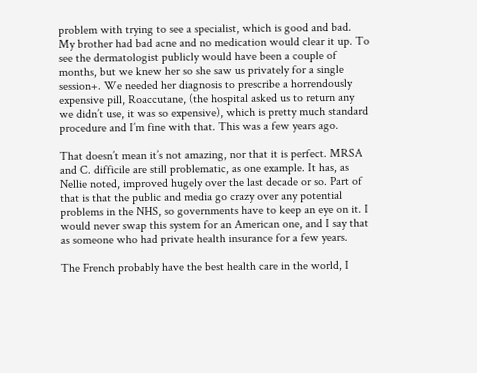problem with trying to see a specialist, which is good and bad. My brother had bad acne and no medication would clear it up. To see the dermatologist publicly would have been a couple of months, but we knew her so she saw us privately for a single session+. We needed her diagnosis to prescribe a horrendously expensive pill, Roaccutane, (the hospital asked us to return any we didn’t use, it was so expensive), which is pretty much standard procedure and I’m fine with that. This was a few years ago.

That doesn’t mean it’s not amazing, nor that it is perfect. MRSA and C. difficile are still problematic, as one example. It has, as Nellie noted, improved hugely over the last decade or so. Part of that is that the public and media go crazy over any potential problems in the NHS, so governments have to keep an eye on it. I would never swap this system for an American one, and I say that as someone who had private health insurance for a few years.

The French probably have the best health care in the world, I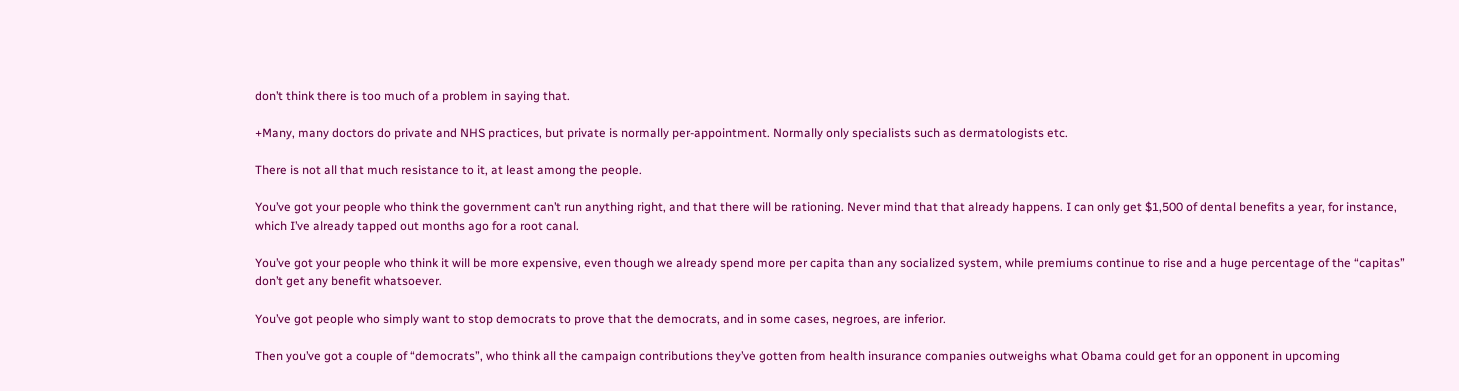don’t think there is too much of a problem in saying that.

+Many, many doctors do private and NHS practices, but private is normally per-appointment. Normally only specialists such as dermatologists etc.

There is not all that much resistance to it, at least among the people.

You’ve got your people who think the government can’t run anything right, and that there will be rationing. Never mind that that already happens. I can only get $1,500 of dental benefits a year, for instance, which I’ve already tapped out months ago for a root canal.

You’ve got your people who think it will be more expensive, even though we already spend more per capita than any socialized system, while premiums continue to rise and a huge percentage of the “capitas” don’t get any benefit whatsoever.

You’ve got people who simply want to stop democrats to prove that the democrats, and in some cases, negroes, are inferior.

Then you’ve got a couple of “democrats”, who think all the campaign contributions they’ve gotten from health insurance companies outweighs what Obama could get for an opponent in upcoming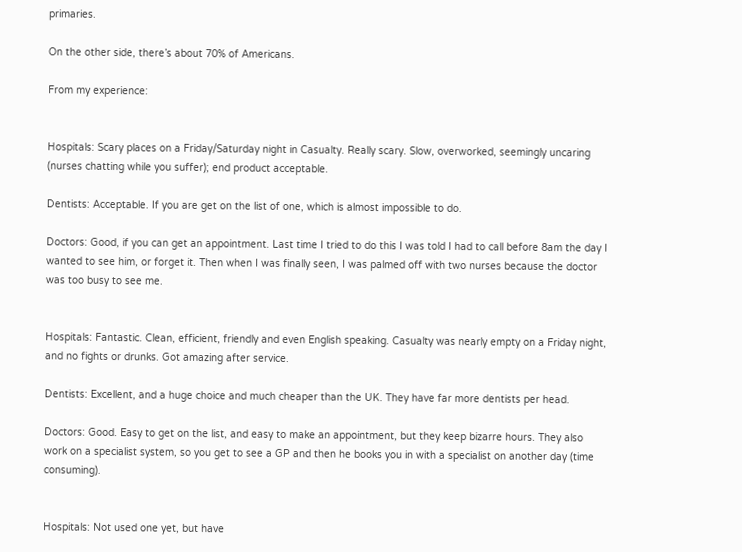primaries.

On the other side, there’s about 70% of Americans.

From my experience:


Hospitals: Scary places on a Friday/Saturday night in Casualty. Really scary. Slow, overworked, seemingly uncaring (nurses chatting while you suffer); end product acceptable.

Dentists: Acceptable. If you are get on the list of one, which is almost impossible to do.

Doctors: Good, if you can get an appointment. Last time I tried to do this I was told I had to call before 8am the day I wanted to see him, or forget it. Then when I was finally seen, I was palmed off with two nurses because the doctor was too busy to see me.


Hospitals: Fantastic. Clean, efficient, friendly and even English speaking. Casualty was nearly empty on a Friday night, and no fights or drunks. Got amazing after service.

Dentists: Excellent, and a huge choice and much cheaper than the UK. They have far more dentists per head.

Doctors: Good. Easy to get on the list, and easy to make an appointment, but they keep bizarre hours. They also work on a specialist system, so you get to see a GP and then he books you in with a specialist on another day (time consuming).


Hospitals: Not used one yet, but have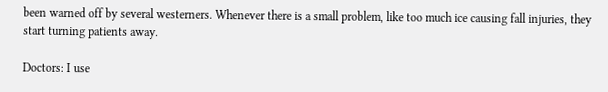been warned off by several westerners. Whenever there is a small problem, like too much ice causing fall injuries, they start turning patients away.

Doctors: I use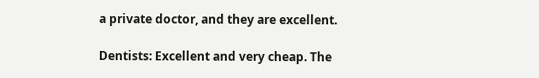a private doctor, and they are excellent.

Dentists: Excellent and very cheap. The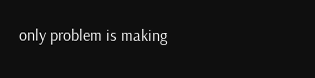only problem is making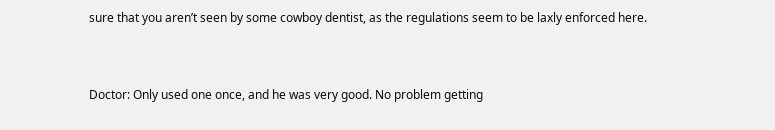sure that you aren’t seen by some cowboy dentist, as the regulations seem to be laxly enforced here.


Doctor: Only used one once, and he was very good. No problem getting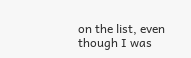on the list, even though I was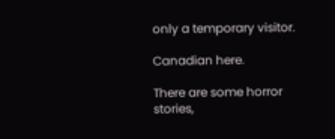only a temporary visitor.

Canadian here.

There are some horror stories,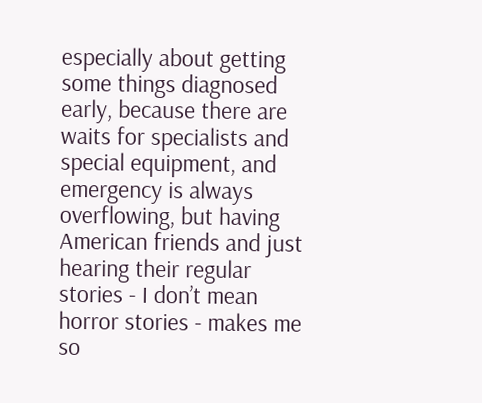especially about getting some things diagnosed early, because there are waits for specialists and special equipment, and emergency is always overflowing, but having American friends and just hearing their regular stories - I don’t mean horror stories - makes me so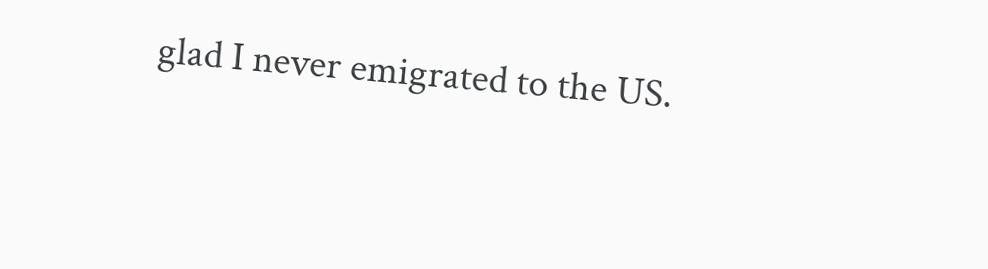glad I never emigrated to the US.